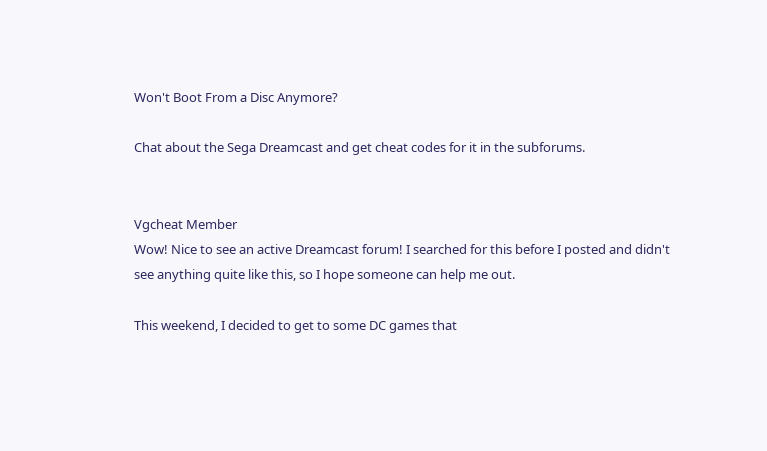Won't Boot From a Disc Anymore?

Chat about the Sega Dreamcast and get cheat codes for it in the subforums.


Vgcheat Member
Wow! Nice to see an active Dreamcast forum! I searched for this before I posted and didn't see anything quite like this, so I hope someone can help me out.

This weekend, I decided to get to some DC games that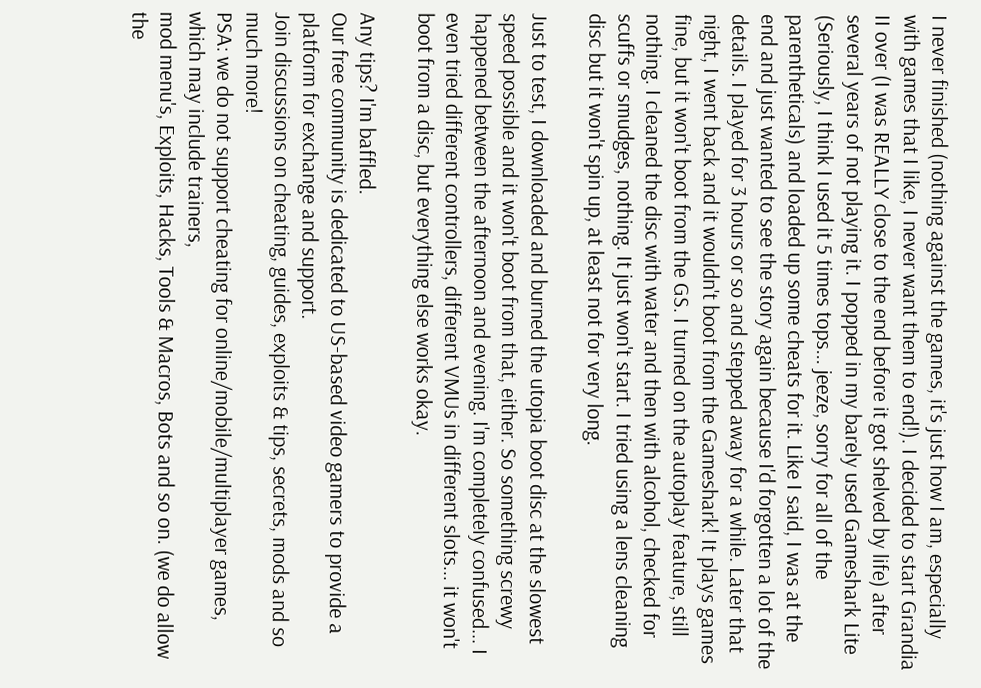I never finished (nothing against the games, it's just how I am, especially with games that I like, I never want them to end!). I decided to start Grandia II over (I was REALLY close to the end before it got shelved by life) after several years of not playing it. I popped in my barely used Gameshark Lite (Seriously, I think I used it 5 times tops... jeeze, sorry for all of the parentheticals) and loaded up some cheats for it. Like I said, I was at the end and just wanted to see the story again because I'd forgotten a lot of the details. I played for 3 hours or so and stepped away for a while. Later that night, I went back and it wouldn't boot from the Gameshark! It plays games fine, but it won't boot from the GS. I turned on the autoplay feature, still nothing. I cleaned the disc with water and then with alcohol, checked for scuffs or smudges, nothing. It just won't start. I tried using a lens cleaning disc but it won't spin up, at least not for very long.

Just to test, I downloaded and burned the utopia boot disc at the slowest speed possible and it won't boot from that, either. So something screwy happened between the afternoon and evening. I'm completely confused... I even tried different controllers, different VMUs in different slots... it won't boot from a disc, but everything else works okay.

Any tips? I'm baffled.
Our free community is dedicated to US-based video gamers to provide a platform for exchange and support.
Join discussions on cheating, guides, exploits & tips, secrets, mods and so much more!
PSA: we do not support cheating for online/mobile/multiplayer games, which may include trainers,
mod menu's, Exploits, Hacks, Tools & Macros, Bots and so on. (we do allow the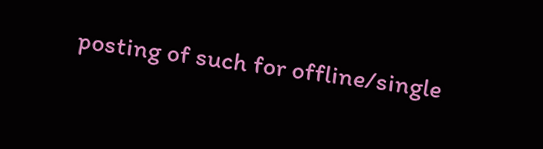posting of such for offline/single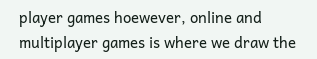player games hoewever, online and multiplayer games is where we draw the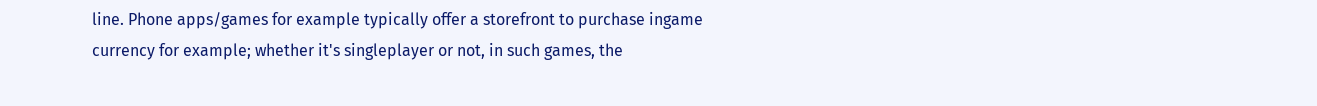line. Phone apps/games for example typically offer a storefront to purchase ingame currency for example; whether it's singleplayer or not, in such games, the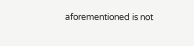aforementioned is not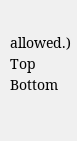allowed.)
Top Bottom